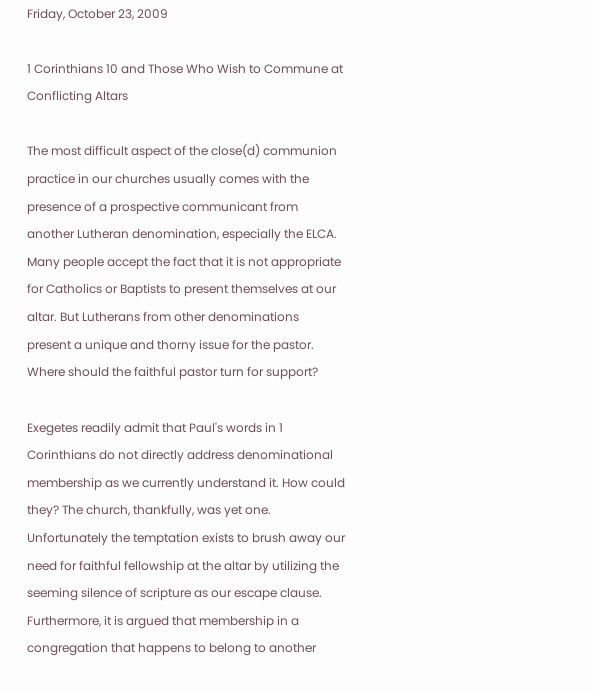Friday, October 23, 2009

1 Corinthians 10 and Those Who Wish to Commune at Conflicting Altars

The most difficult aspect of the close(d) communion practice in our churches usually comes with the presence of a prospective communicant from another Lutheran denomination, especially the ELCA. Many people accept the fact that it is not appropriate for Catholics or Baptists to present themselves at our altar. But Lutherans from other denominations present a unique and thorny issue for the pastor. Where should the faithful pastor turn for support?

Exegetes readily admit that Paul's words in 1 Corinthians do not directly address denominational membership as we currently understand it. How could they? The church, thankfully, was yet one. Unfortunately the temptation exists to brush away our need for faithful fellowship at the altar by utilizing the seeming silence of scripture as our escape clause. Furthermore, it is argued that membership in a congregation that happens to belong to another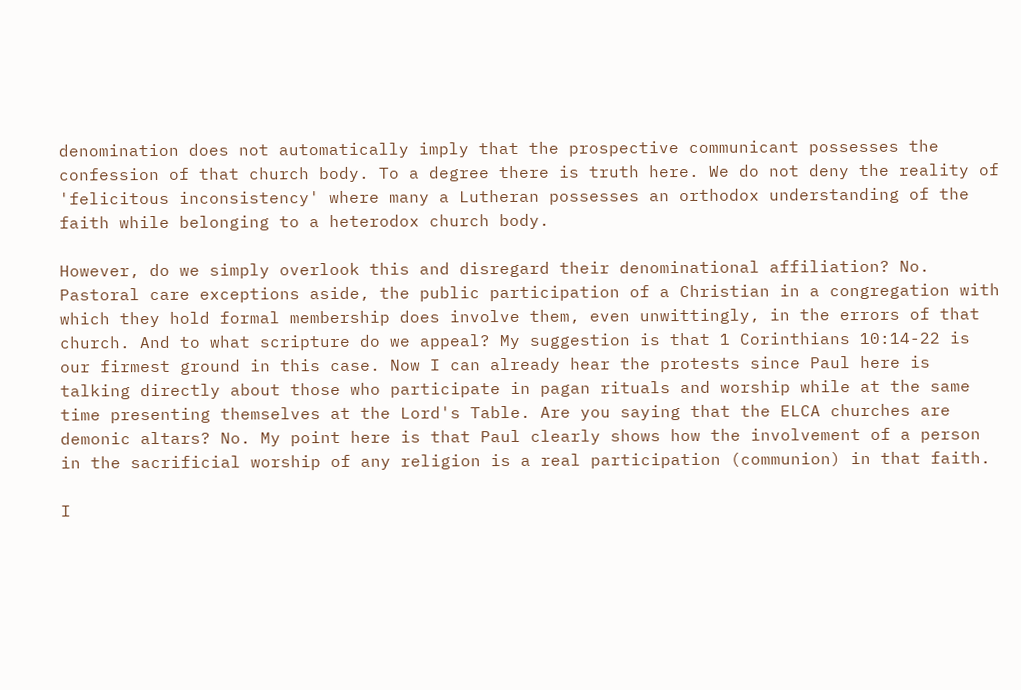denomination does not automatically imply that the prospective communicant possesses the confession of that church body. To a degree there is truth here. We do not deny the reality of 'felicitous inconsistency' where many a Lutheran possesses an orthodox understanding of the faith while belonging to a heterodox church body.

However, do we simply overlook this and disregard their denominational affiliation? No. Pastoral care exceptions aside, the public participation of a Christian in a congregation with which they hold formal membership does involve them, even unwittingly, in the errors of that church. And to what scripture do we appeal? My suggestion is that 1 Corinthians 10:14-22 is our firmest ground in this case. Now I can already hear the protests since Paul here is talking directly about those who participate in pagan rituals and worship while at the same time presenting themselves at the Lord's Table. Are you saying that the ELCA churches are demonic altars? No. My point here is that Paul clearly shows how the involvement of a person in the sacrificial worship of any religion is a real participation (communion) in that faith.

I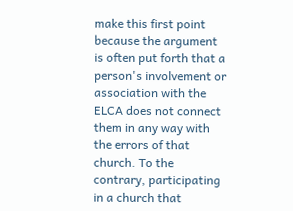make this first point because the argument is often put forth that a person's involvement or association with the ELCA does not connect them in any way with the errors of that church. To the contrary, participating in a church that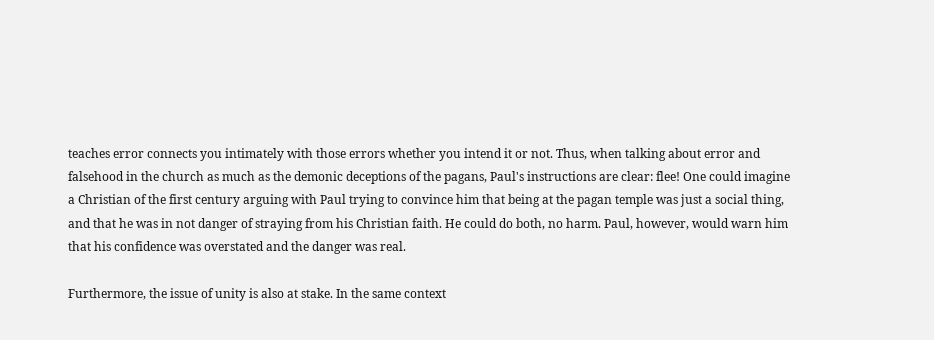teaches error connects you intimately with those errors whether you intend it or not. Thus, when talking about error and falsehood in the church as much as the demonic deceptions of the pagans, Paul's instructions are clear: flee! One could imagine a Christian of the first century arguing with Paul trying to convince him that being at the pagan temple was just a social thing, and that he was in not danger of straying from his Christian faith. He could do both, no harm. Paul, however, would warn him that his confidence was overstated and the danger was real.

Furthermore, the issue of unity is also at stake. In the same context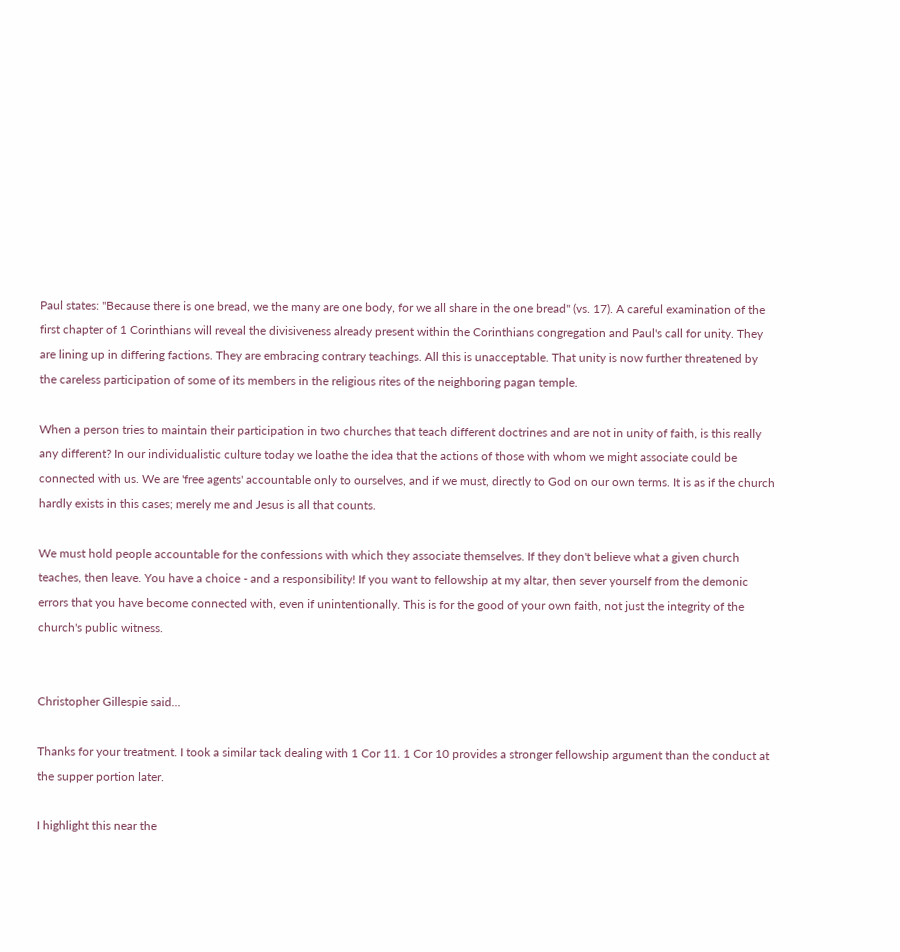Paul states: "Because there is one bread, we the many are one body, for we all share in the one bread" (vs. 17). A careful examination of the first chapter of 1 Corinthians will reveal the divisiveness already present within the Corinthians congregation and Paul's call for unity. They are lining up in differing factions. They are embracing contrary teachings. All this is unacceptable. That unity is now further threatened by the careless participation of some of its members in the religious rites of the neighboring pagan temple.

When a person tries to maintain their participation in two churches that teach different doctrines and are not in unity of faith, is this really any different? In our individualistic culture today we loathe the idea that the actions of those with whom we might associate could be connected with us. We are 'free agents' accountable only to ourselves, and if we must, directly to God on our own terms. It is as if the church hardly exists in this cases; merely me and Jesus is all that counts.

We must hold people accountable for the confessions with which they associate themselves. If they don't believe what a given church teaches, then leave. You have a choice - and a responsibility! If you want to fellowship at my altar, then sever yourself from the demonic errors that you have become connected with, even if unintentionally. This is for the good of your own faith, not just the integrity of the church's public witness.


Christopher Gillespie said...

Thanks for your treatment. I took a similar tack dealing with 1 Cor 11. 1 Cor 10 provides a stronger fellowship argument than the conduct at the supper portion later.

I highlight this near the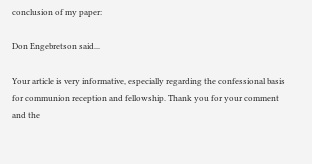conclusion of my paper:

Don Engebretson said...

Your article is very informative, especially regarding the confessional basis for communion reception and fellowship. Thank you for your comment and the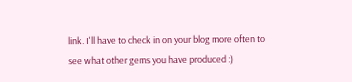link. I'll have to check in on your blog more often to see what other gems you have produced :)